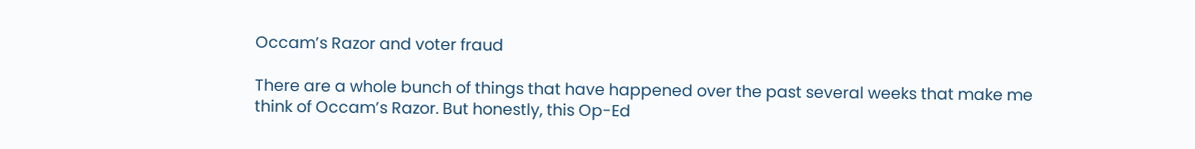Occam’s Razor and voter fraud

There are a whole bunch of things that have happened over the past several weeks that make me think of Occam’s Razor. But honestly, this Op-Ed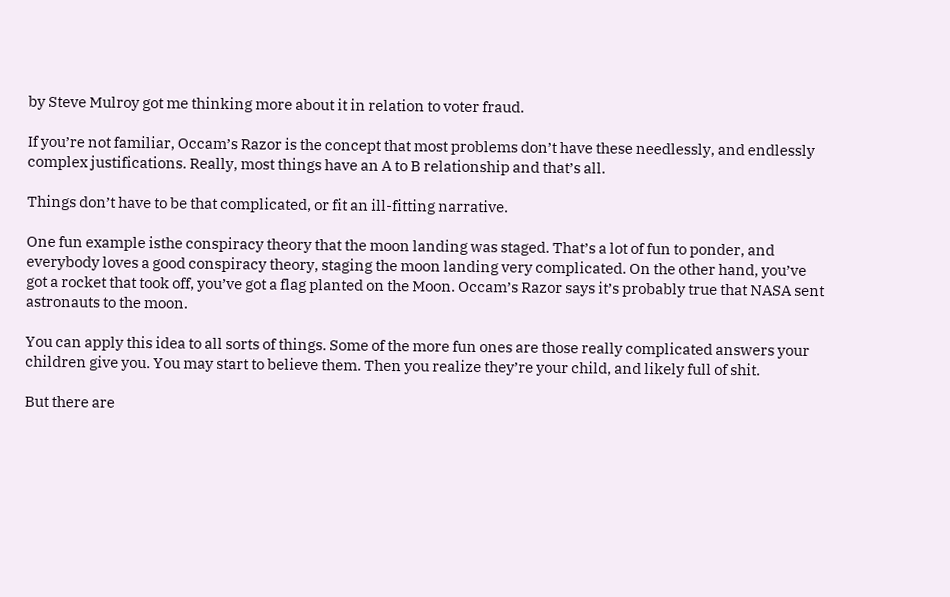by Steve Mulroy got me thinking more about it in relation to voter fraud.

If you’re not familiar, Occam’s Razor is the concept that most problems don’t have these needlessly, and endlessly complex justifications. Really, most things have an A to B relationship and that’s all.

Things don’t have to be that complicated, or fit an ill-fitting narrative.

One fun example isthe conspiracy theory that the moon landing was staged. That’s a lot of fun to ponder, and everybody loves a good conspiracy theory, staging the moon landing very complicated. On the other hand, you’ve got a rocket that took off, you’ve got a flag planted on the Moon. Occam’s Razor says it’s probably true that NASA sent astronauts to the moon.

You can apply this idea to all sorts of things. Some of the more fun ones are those really complicated answers your children give you. You may start to believe them. Then you realize they’re your child, and likely full of shit.

But there are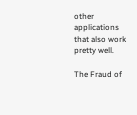other applications that also work pretty well.

The Fraud of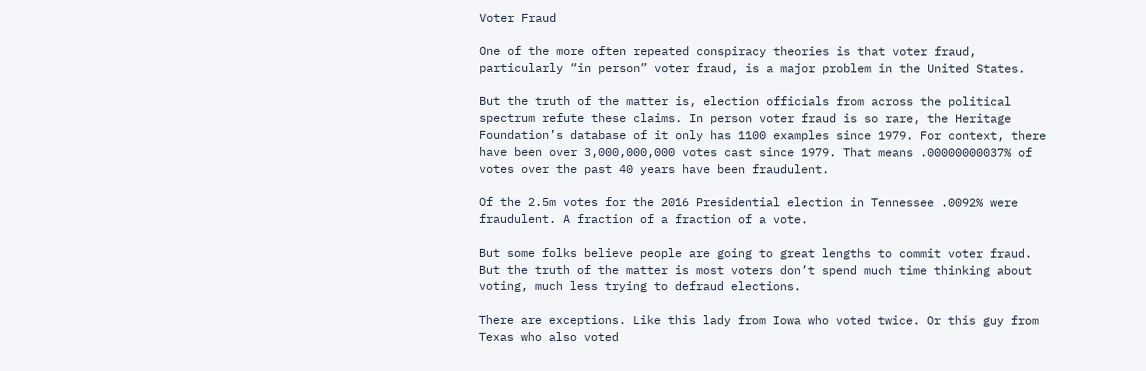Voter Fraud

One of the more often repeated conspiracy theories is that voter fraud, particularly “in person” voter fraud, is a major problem in the United States.

But the truth of the matter is, election officials from across the political spectrum refute these claims. In person voter fraud is so rare, the Heritage Foundation’s database of it only has 1100 examples since 1979. For context, there have been over 3,000,000,000 votes cast since 1979. That means .00000000037% of votes over the past 40 years have been fraudulent.

Of the 2.5m votes for the 2016 Presidential election in Tennessee .0092% were fraudulent. A fraction of a fraction of a vote.

But some folks believe people are going to great lengths to commit voter fraud. But the truth of the matter is most voters don’t spend much time thinking about voting, much less trying to defraud elections.

There are exceptions. Like this lady from Iowa who voted twice. Or this guy from Texas who also voted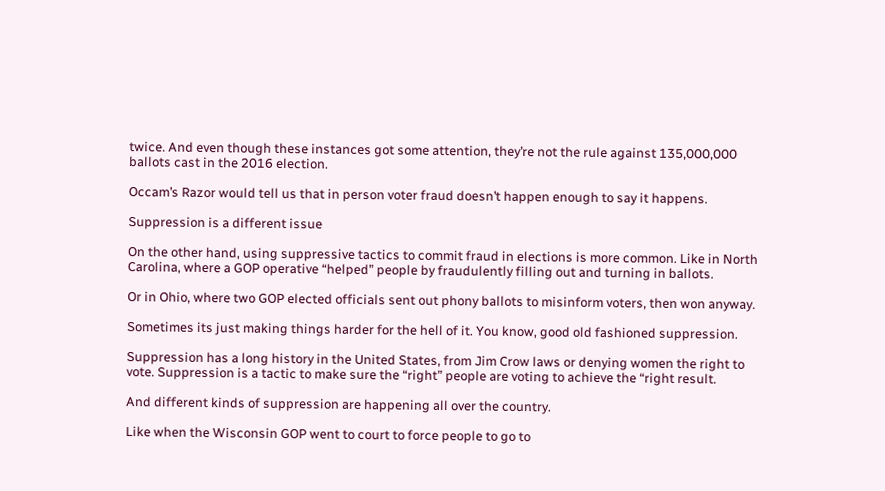twice. And even though these instances got some attention, they’re not the rule against 135,000,000 ballots cast in the 2016 election.

Occam’s Razor would tell us that in person voter fraud doesn’t happen enough to say it happens.

Suppression is a different issue

On the other hand, using suppressive tactics to commit fraud in elections is more common. Like in North Carolina, where a GOP operative “helped” people by fraudulently filling out and turning in ballots.

Or in Ohio, where two GOP elected officials sent out phony ballots to misinform voters, then won anyway.

Sometimes its just making things harder for the hell of it. You know, good old fashioned suppression.

Suppression has a long history in the United States, from Jim Crow laws or denying women the right to vote. Suppression is a tactic to make sure the “right” people are voting to achieve the “right result.

And different kinds of suppression are happening all over the country.

Like when the Wisconsin GOP went to court to force people to go to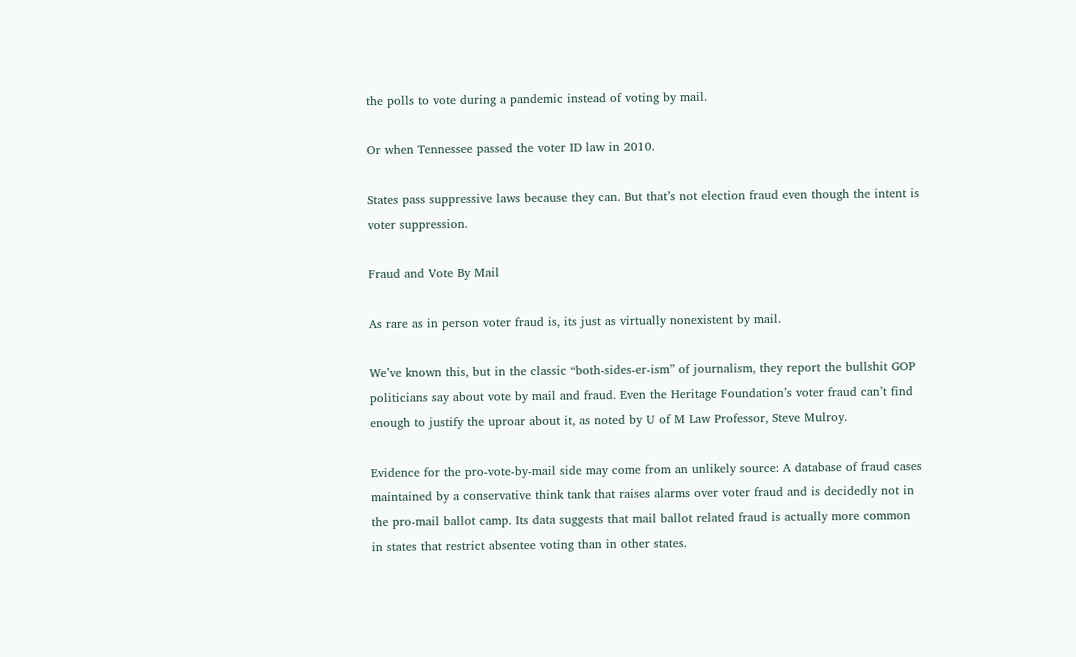the polls to vote during a pandemic instead of voting by mail.

Or when Tennessee passed the voter ID law in 2010.

States pass suppressive laws because they can. But that’s not election fraud even though the intent is voter suppression.

Fraud and Vote By Mail

As rare as in person voter fraud is, its just as virtually nonexistent by mail.

We’ve known this, but in the classic “both-sides-er-ism” of journalism, they report the bullshit GOP politicians say about vote by mail and fraud. Even the Heritage Foundation’s voter fraud can’t find enough to justify the uproar about it, as noted by U of M Law Professor, Steve Mulroy.

Evidence for the pro-vote-by-mail side may come from an unlikely source: A database of fraud cases maintained by a conservative think tank that raises alarms over voter fraud and is decidedly not in the pro-mail ballot camp. Its data suggests that mail ballot related fraud is actually more common in states that restrict absentee voting than in other states.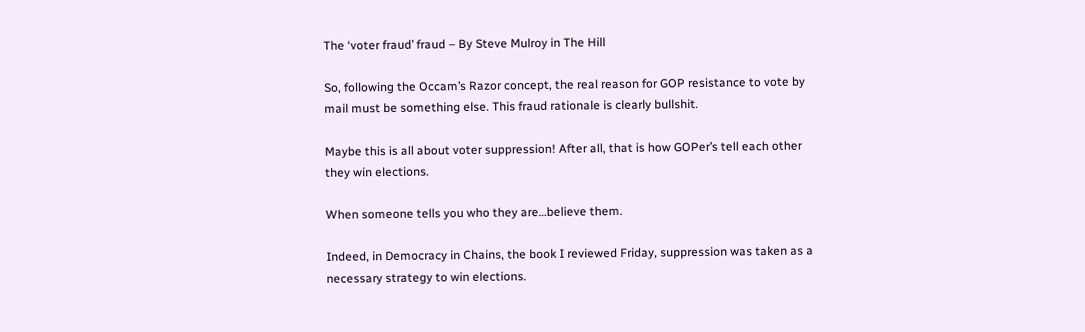The ‘voter fraud’ fraud – By Steve Mulroy in The Hill

So, following the Occam’s Razor concept, the real reason for GOP resistance to vote by mail must be something else. This fraud rationale is clearly bullshit.

Maybe this is all about voter suppression! After all, that is how GOPer’s tell each other they win elections.

When someone tells you who they are…believe them.

Indeed, in Democracy in Chains, the book I reviewed Friday, suppression was taken as a necessary strategy to win elections.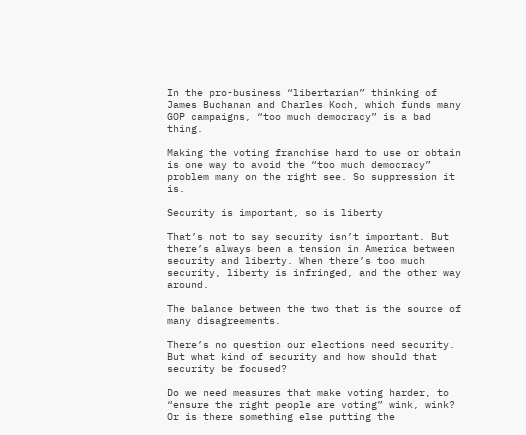In the pro-business “libertarian” thinking of James Buchanan and Charles Koch, which funds many GOP campaigns, “too much democracy” is a bad thing.

Making the voting franchise hard to use or obtain is one way to avoid the “too much democracy” problem many on the right see. So suppression it is.

Security is important, so is liberty

That’s not to say security isn’t important. But there’s always been a tension in America between security and liberty. When there’s too much security, liberty is infringed, and the other way around.

The balance between the two that is the source of many disagreements.

There’s no question our elections need security. But what kind of security and how should that security be focused?

Do we need measures that make voting harder, to “ensure the right people are voting” wink, wink? Or is there something else putting the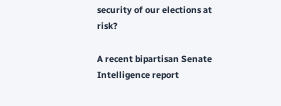security of our elections at risk?

A recent bipartisan Senate Intelligence report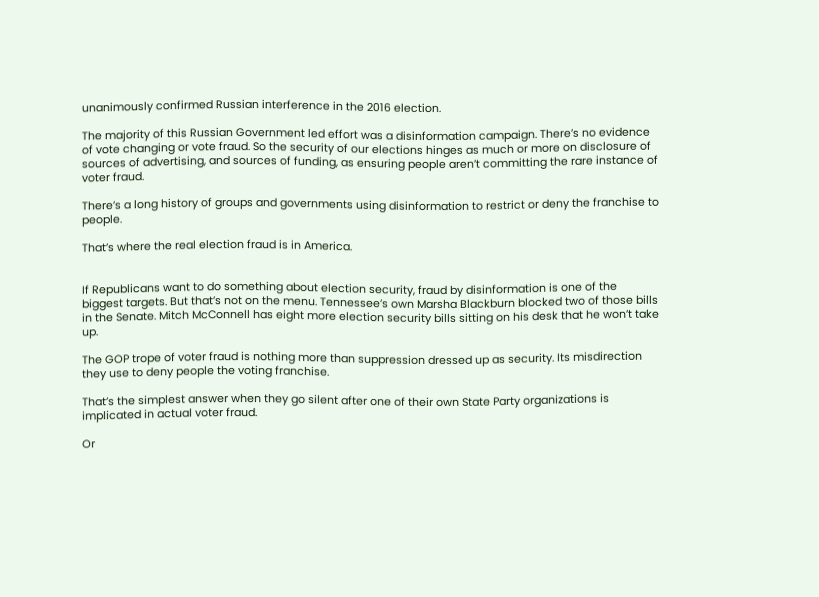unanimously confirmed Russian interference in the 2016 election.

The majority of this Russian Government led effort was a disinformation campaign. There’s no evidence of vote changing or vote fraud. So the security of our elections hinges as much or more on disclosure of sources of advertising, and sources of funding, as ensuring people aren’t committing the rare instance of voter fraud.

There’s a long history of groups and governments using disinformation to restrict or deny the franchise to people.

That’s where the real election fraud is in America.


If Republicans want to do something about election security, fraud by disinformation is one of the biggest targets. But that’s not on the menu. Tennessee’s own Marsha Blackburn blocked two of those bills in the Senate. Mitch McConnell has eight more election security bills sitting on his desk that he won’t take up.

The GOP trope of voter fraud is nothing more than suppression dressed up as security. Its misdirection they use to deny people the voting franchise.

That’s the simplest answer when they go silent after one of their own State Party organizations is implicated in actual voter fraud.

Or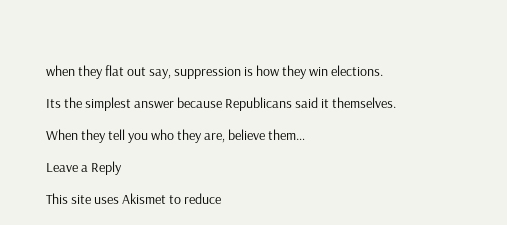when they flat out say, suppression is how they win elections.

Its the simplest answer because Republicans said it themselves.

When they tell you who they are, believe them…

Leave a Reply

This site uses Akismet to reduce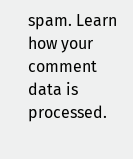spam. Learn how your comment data is processed.